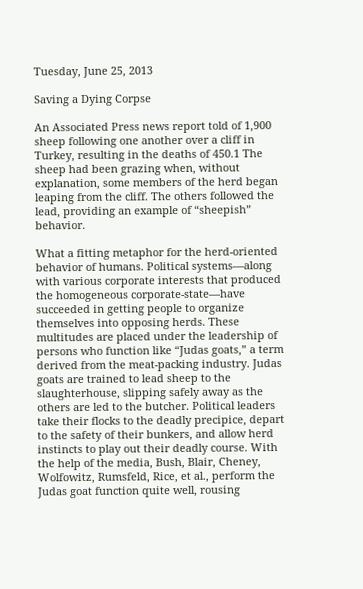Tuesday, June 25, 2013

Saving a Dying Corpse

An Associated Press news report told of 1,900 sheep following one another over a cliff in Turkey, resulting in the deaths of 450.1 The sheep had been grazing when, without explanation, some members of the herd began leaping from the cliff. The others followed the lead, providing an example of “sheepish” behavior.

What a fitting metaphor for the herd-oriented behavior of humans. Political systems—along with various corporate interests that produced the homogeneous corporate-state—have succeeded in getting people to organize themselves into opposing herds. These multitudes are placed under the leadership of persons who function like “Judas goats,” a term derived from the meat-packing industry. Judas goats are trained to lead sheep to the slaughterhouse, slipping safely away as the others are led to the butcher. Political leaders take their flocks to the deadly precipice, depart to the safety of their bunkers, and allow herd instincts to play out their deadly course. With the help of the media, Bush, Blair, Cheney, Wolfowitz, Rumsfeld, Rice, et al., perform the Judas goat function quite well, rousing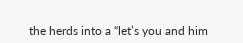the herds into a “let’s you and him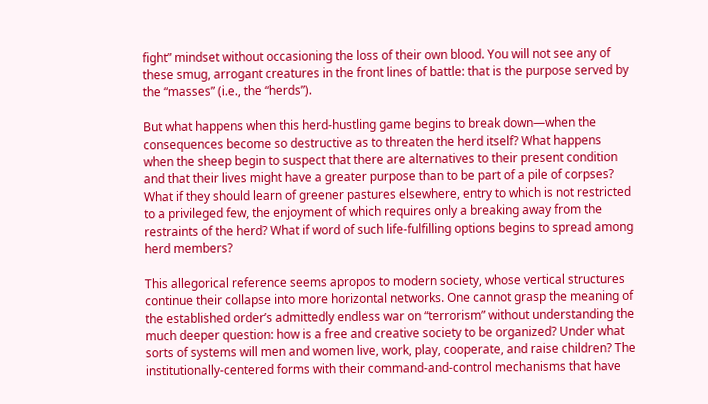fight” mindset without occasioning the loss of their own blood. You will not see any of these smug, arrogant creatures in the front lines of battle: that is the purpose served by the “masses” (i.e., the “herds”).

But what happens when this herd-hustling game begins to break down—when the consequences become so destructive as to threaten the herd itself? What happens when the sheep begin to suspect that there are alternatives to their present condition and that their lives might have a greater purpose than to be part of a pile of corpses? What if they should learn of greener pastures elsewhere, entry to which is not restricted to a privileged few, the enjoyment of which requires only a breaking away from the restraints of the herd? What if word of such life-fulfilling options begins to spread among herd members?

This allegorical reference seems apropos to modern society, whose vertical structures continue their collapse into more horizontal networks. One cannot grasp the meaning of the established order’s admittedly endless war on “terrorism” without understanding the much deeper question: how is a free and creative society to be organized? Under what sorts of systems will men and women live, work, play, cooperate, and raise children? The institutionally-centered forms with their command-and-control mechanisms that have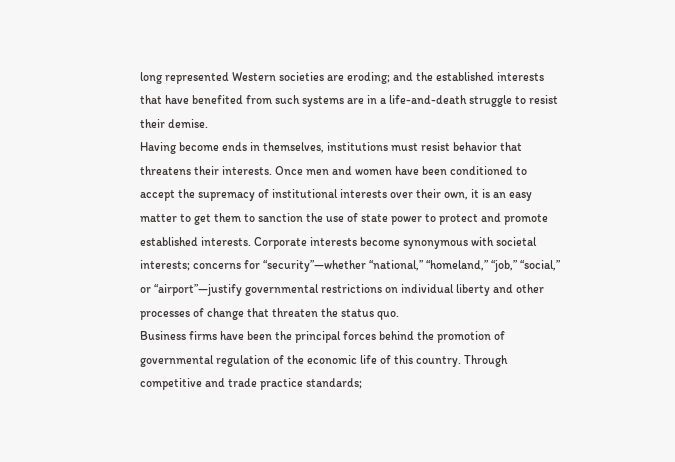long represented Western societies are eroding; and the established interests that have benefited from such systems are in a life-and-death struggle to resist their demise.
Having become ends in themselves, institutions must resist behavior that threatens their interests. Once men and women have been conditioned to accept the supremacy of institutional interests over their own, it is an easy matter to get them to sanction the use of state power to protect and promote established interests. Corporate interests become synonymous with societal interests; concerns for “security”—whether “national,” “homeland,” “job,” “social,” or “airport”—justify governmental restrictions on individual liberty and other processes of change that threaten the status quo.
Business firms have been the principal forces behind the promotion of governmental regulation of the economic life of this country. Through competitive and trade practice standards;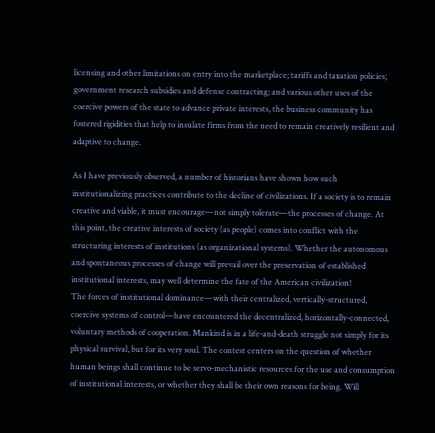licensing and other limitations on entry into the marketplace; tariffs and taxation policies; government research subsidies and defense contracting; and various other uses of the coercive powers of the state to advance private interests, the business community has fostered rigidities that help to insulate firms from the need to remain creatively resilient and adaptive to change.

As I have previously observed, a number of historians have shown how such institutionalizing practices contribute to the decline of civilizations. If a society is to remain creative and viable, it must encourage—not simply tolerate—the processes of change. At this point, the creative interests of society (as people) comes into conflict with the structuring interests of institutions (as organizational systems). Whether the autonomous and spontaneous processes of change will prevail over the preservation of established institutional interests, may well determine the fate of the American civilization!
The forces of institutional dominance—with their centralized, vertically-structured, coercive systems of control—have encountered the decentralized, horizontally-connected, voluntary methods of cooperation. Mankind is in a life-and-death struggle not simply for its physical survival, but for its very soul. The contest centers on the question of whether human beings shall continue to be servo-mechanistic resources for the use and consumption of institutional interests, or whether they shall be their own reasons for being. Will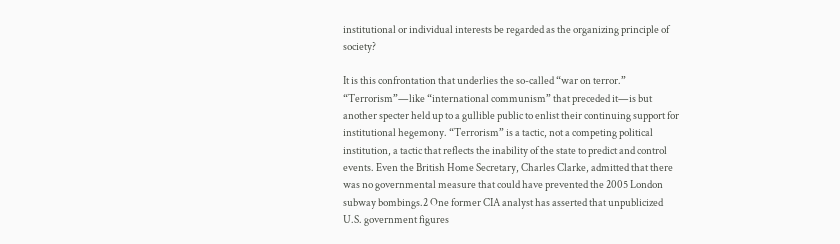institutional or individual interests be regarded as the organizing principle of society?

It is this confrontation that underlies the so-called “war on terror.” “Terrorism”—like “international communism” that preceded it—is but another specter held up to a gullible public to enlist their continuing support for institutional hegemony. “Terrorism” is a tactic, not a competing political institution, a tactic that reflects the inability of the state to predict and control events. Even the British Home Secretary, Charles Clarke, admitted that there was no governmental measure that could have prevented the 2005 London subway bombings.2 One former CIA analyst has asserted that unpublicized U.S. government figures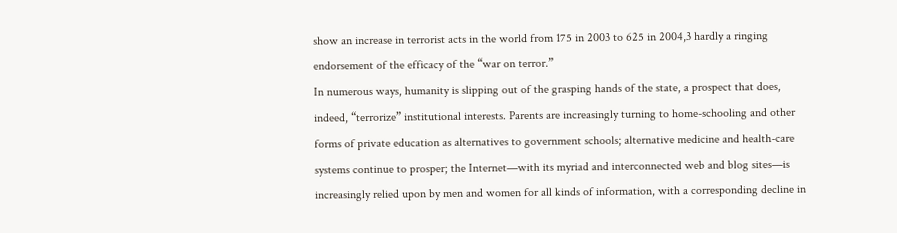show an increase in terrorist acts in the world from 175 in 2003 to 625 in 2004,3 hardly a ringing endorsement of the efficacy of the “war on terror.”
In numerous ways, humanity is slipping out of the grasping hands of the state, a prospect that does, indeed, “terrorize” institutional interests. Parents are increasingly turning to home-schooling and other forms of private education as alternatives to government schools; alternative medicine and health-care systems continue to prosper; the Internet—with its myriad and interconnected web and blog sites—is increasingly relied upon by men and women for all kinds of information, with a corresponding decline in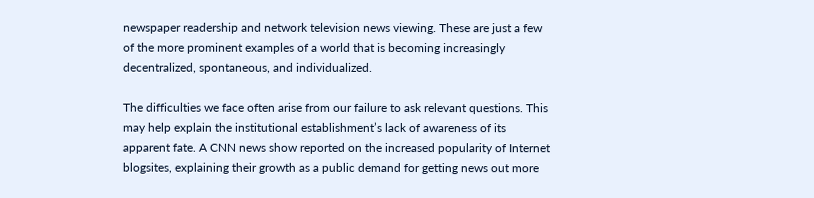newspaper readership and network television news viewing. These are just a few of the more prominent examples of a world that is becoming increasingly decentralized, spontaneous, and individualized.

The difficulties we face often arise from our failure to ask relevant questions. This may help explain the institutional establishment’s lack of awareness of its apparent fate. A CNN news show reported on the increased popularity of Internet blogsites, explaining their growth as a public demand for getting news out more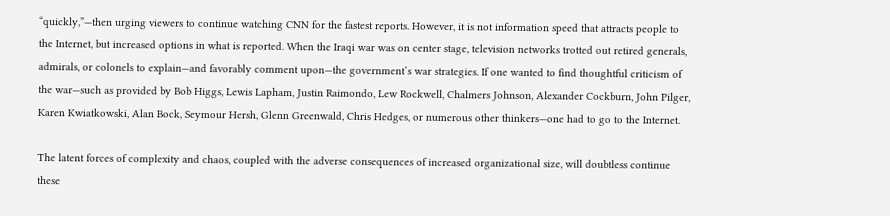“quickly,”—then urging viewers to continue watching CNN for the fastest reports. However, it is not information speed that attracts people to the Internet, but increased options in what is reported. When the Iraqi war was on center stage, television networks trotted out retired generals, admirals, or colonels to explain—and favorably comment upon—the government’s war strategies. If one wanted to find thoughtful criticism of the war—such as provided by Bob Higgs, Lewis Lapham, Justin Raimondo, Lew Rockwell, Chalmers Johnson, Alexander Cockburn, John Pilger, Karen Kwiatkowski, Alan Bock, Seymour Hersh, Glenn Greenwald, Chris Hedges, or numerous other thinkers—one had to go to the Internet.

The latent forces of complexity and chaos, coupled with the adverse consequences of increased organizational size, will doubtless continue these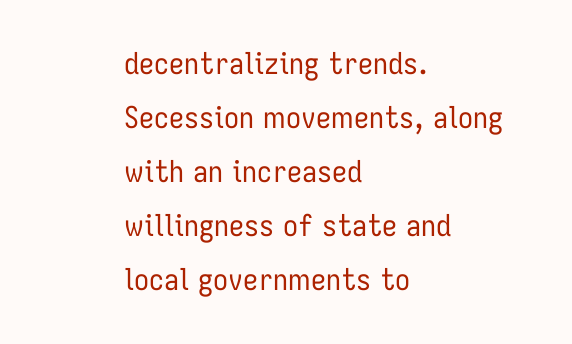decentralizing trends. Secession movements, along with an increased willingness of state and local governments to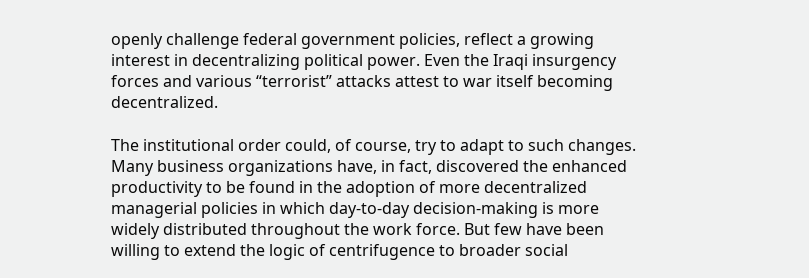openly challenge federal government policies, reflect a growing interest in decentralizing political power. Even the Iraqi insurgency forces and various “terrorist” attacks attest to war itself becoming decentralized.

The institutional order could, of course, try to adapt to such changes. Many business organizations have, in fact, discovered the enhanced productivity to be found in the adoption of more decentralized managerial policies in which day-to-day decision-making is more widely distributed throughout the work force. But few have been willing to extend the logic of centrifugence to broader social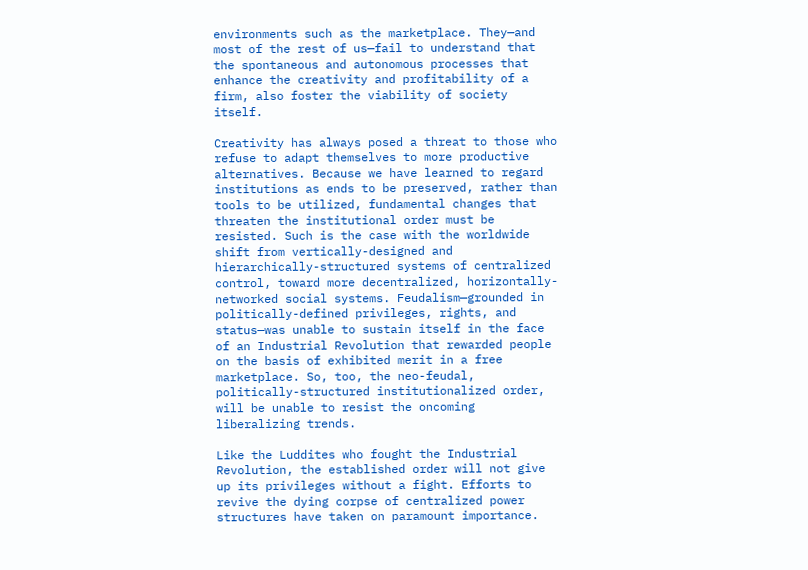environments such as the marketplace. They—and most of the rest of us—fail to understand that the spontaneous and autonomous processes that enhance the creativity and profitability of a firm, also foster the viability of society itself.

Creativity has always posed a threat to those who refuse to adapt themselves to more productive alternatives. Because we have learned to regard institutions as ends to be preserved, rather than tools to be utilized, fundamental changes that threaten the institutional order must be resisted. Such is the case with the worldwide shift from vertically-designed and hierarchically-structured systems of centralized control, toward more decentralized, horizontally-networked social systems. Feudalism—grounded in politically-defined privileges, rights, and status—was unable to sustain itself in the face of an Industrial Revolution that rewarded people on the basis of exhibited merit in a free marketplace. So, too, the neo-feudal, politically-structured institutionalized order, will be unable to resist the oncoming liberalizing trends.

Like the Luddites who fought the Industrial Revolution, the established order will not give up its privileges without a fight. Efforts to revive the dying corpse of centralized power structures have taken on paramount importance.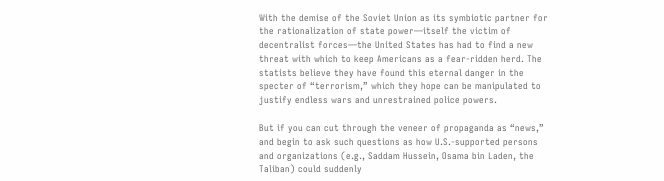With the demise of the Soviet Union as its symbiotic partner for the rationalization of state power—itself the victim of decentralist forces—the United States has had to find a new threat with which to keep Americans as a fear-ridden herd. The statists believe they have found this eternal danger in the specter of “terrorism,” which they hope can be manipulated to justify endless wars and unrestrained police powers.

But if you can cut through the veneer of propaganda as “news,” and begin to ask such questions as how U.S.-supported persons and organizations (e.g., Saddam Hussein, Osama bin Laden, the Taliban) could suddenly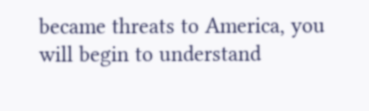became threats to America, you will begin to understand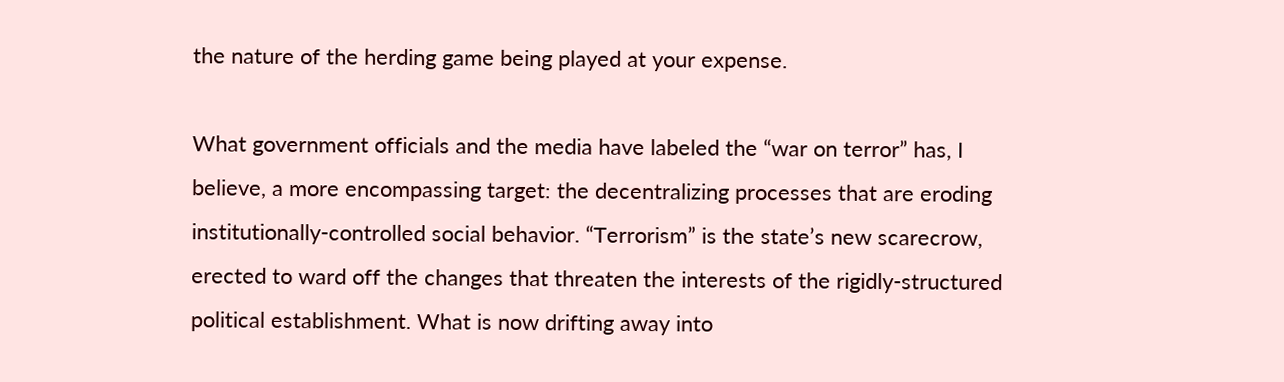the nature of the herding game being played at your expense.

What government officials and the media have labeled the “war on terror” has, I believe, a more encompassing target: the decentralizing processes that are eroding institutionally-controlled social behavior. “Terrorism” is the state’s new scarecrow, erected to ward off the changes that threaten the interests of the rigidly-structured political establishment. What is now drifting away into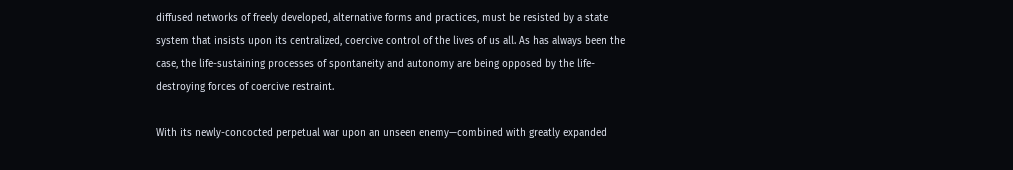diffused networks of freely developed, alternative forms and practices, must be resisted by a state system that insists upon its centralized, coercive control of the lives of us all. As has always been the case, the life-sustaining processes of spontaneity and autonomy are being opposed by the life-destroying forces of coercive restraint.

With its newly-concocted perpetual war upon an unseen enemy—combined with greatly expanded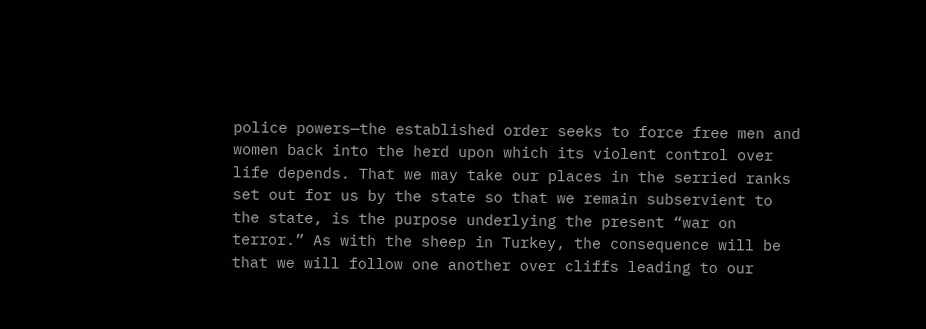police powers—the established order seeks to force free men and women back into the herd upon which its violent control over life depends. That we may take our places in the serried ranks set out for us by the state so that we remain subservient to the state, is the purpose underlying the present “war on terror.” As with the sheep in Turkey, the consequence will be that we will follow one another over cliffs leading to our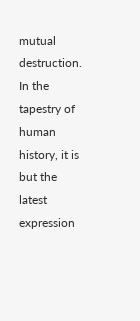mutual destruction. In the tapestry of human history, it is but the latest expression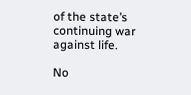of the state’s continuing war against life.

No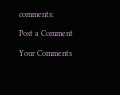comments:

Post a Comment

Your Comments